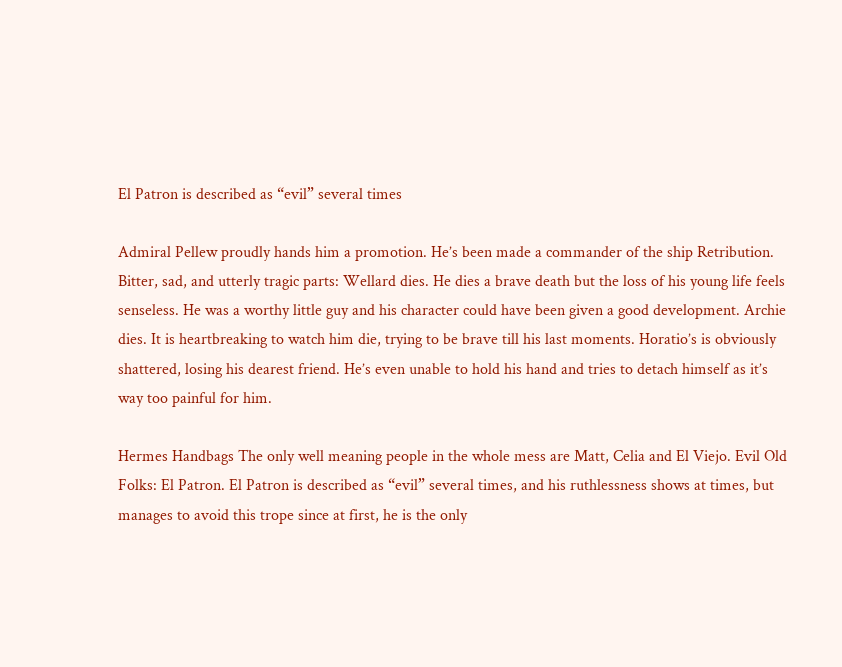El Patron is described as “evil” several times

Admiral Pellew proudly hands him a promotion. He’s been made a commander of the ship Retribution. Bitter, sad, and utterly tragic parts: Wellard dies. He dies a brave death but the loss of his young life feels senseless. He was a worthy little guy and his character could have been given a good development. Archie dies. It is heartbreaking to watch him die, trying to be brave till his last moments. Horatio’s is obviously shattered, losing his dearest friend. He’s even unable to hold his hand and tries to detach himself as it’s way too painful for him.

Hermes Handbags The only well meaning people in the whole mess are Matt, Celia and El Viejo. Evil Old Folks: El Patron. El Patron is described as “evil” several times, and his ruthlessness shows at times, but manages to avoid this trope since at first, he is the only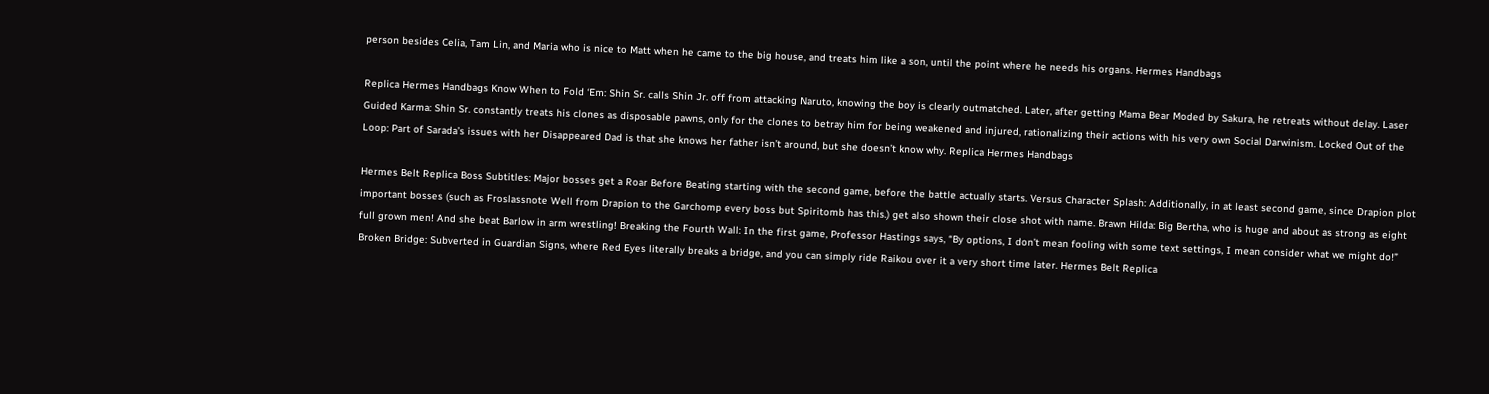person besides Celia, Tam Lin, and Maria who is nice to Matt when he came to the big house, and treats him like a son, until the point where he needs his organs. Hermes Handbags

Replica Hermes Handbags Know When to Fold ‘Em: Shin Sr. calls Shin Jr. off from attacking Naruto, knowing the boy is clearly outmatched. Later, after getting Mama Bear Moded by Sakura, he retreats without delay. Laser Guided Karma: Shin Sr. constantly treats his clones as disposable pawns, only for the clones to betray him for being weakened and injured, rationalizing their actions with his very own Social Darwinism. Locked Out of the Loop: Part of Sarada’s issues with her Disappeared Dad is that she knows her father isn’t around, but she doesn’t know why. Replica Hermes Handbags

Hermes Belt Replica Boss Subtitles: Major bosses get a Roar Before Beating starting with the second game, before the battle actually starts. Versus Character Splash: Additionally, in at least second game, since Drapion plot important bosses (such as Froslassnote Well from Drapion to the Garchomp every boss but Spiritomb has this.) get also shown their close shot with name. Brawn Hilda: Big Bertha, who is huge and about as strong as eight full grown men! And she beat Barlow in arm wrestling! Breaking the Fourth Wall: In the first game, Professor Hastings says, “By options, I don’t mean fooling with some text settings, I mean consider what we might do!” Broken Bridge: Subverted in Guardian Signs, where Red Eyes literally breaks a bridge, and you can simply ride Raikou over it a very short time later. Hermes Belt Replica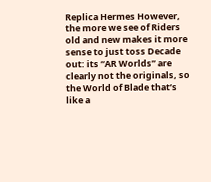Replica Hermes However, the more we see of Riders old and new makes it more sense to just toss Decade out: its “AR Worlds” are clearly not the originals, so the World of Blade that’s like a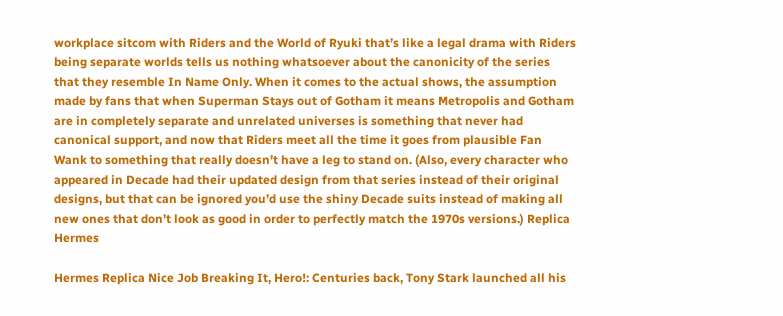workplace sitcom with Riders and the World of Ryuki that’s like a legal drama with Riders being separate worlds tells us nothing whatsoever about the canonicity of the series that they resemble In Name Only. When it comes to the actual shows, the assumption made by fans that when Superman Stays out of Gotham it means Metropolis and Gotham are in completely separate and unrelated universes is something that never had canonical support, and now that Riders meet all the time it goes from plausible Fan Wank to something that really doesn’t have a leg to stand on. (Also, every character who appeared in Decade had their updated design from that series instead of their original designs, but that can be ignored you’d use the shiny Decade suits instead of making all new ones that don’t look as good in order to perfectly match the 1970s versions.) Replica Hermes

Hermes Replica Nice Job Breaking It, Hero!: Centuries back, Tony Stark launched all his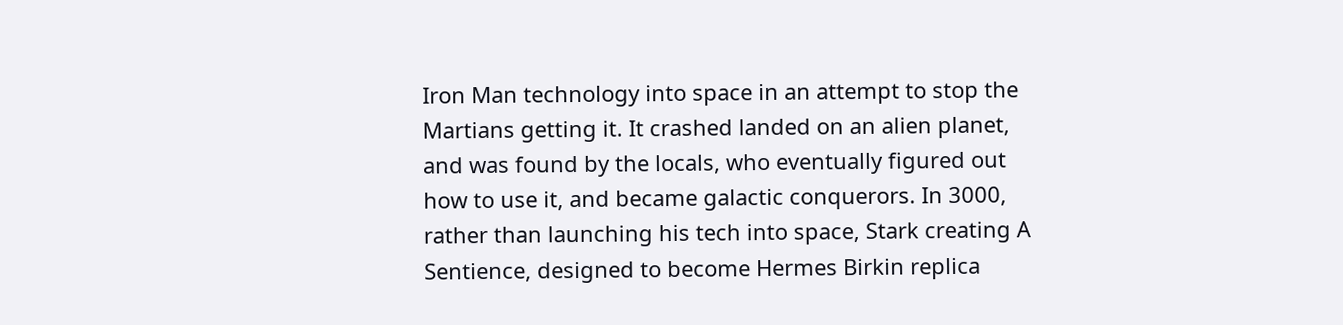Iron Man technology into space in an attempt to stop the Martians getting it. It crashed landed on an alien planet, and was found by the locals, who eventually figured out how to use it, and became galactic conquerors. In 3000, rather than launching his tech into space, Stark creating A Sentience, designed to become Hermes Birkin replica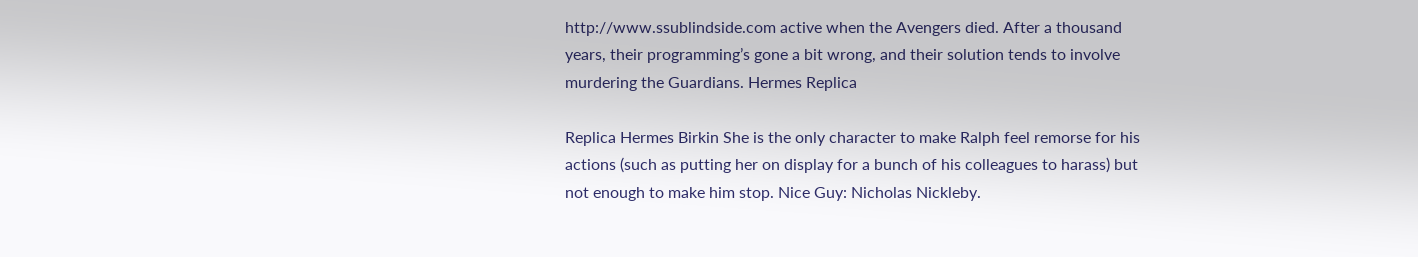http://www.ssublindside.com active when the Avengers died. After a thousand years, their programming’s gone a bit wrong, and their solution tends to involve murdering the Guardians. Hermes Replica

Replica Hermes Birkin She is the only character to make Ralph feel remorse for his actions (such as putting her on display for a bunch of his colleagues to harass) but not enough to make him stop. Nice Guy: Nicholas Nickleby.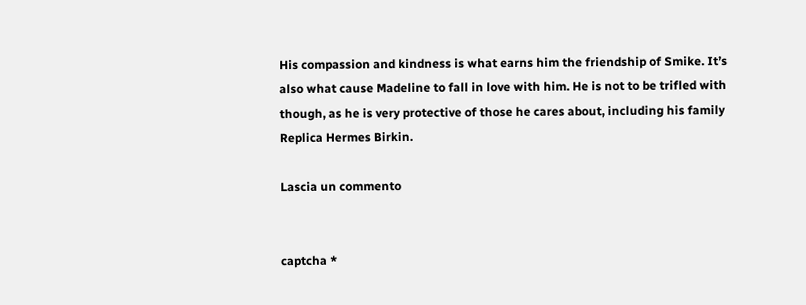His compassion and kindness is what earns him the friendship of Smike. It’s also what cause Madeline to fall in love with him. He is not to be trifled with though, as he is very protective of those he cares about, including his family Replica Hermes Birkin.

Lascia un commento


captcha *